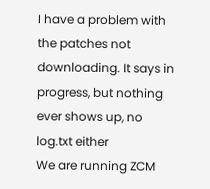I have a problem with the patches not downloading. It says in progress, but nothing ever shows up, no log.txt either
We are running ZCM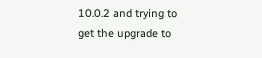10.0.2 and trying to get the upgrade to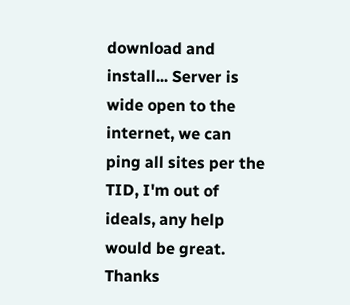download and install... Server is wide open to the internet, we can ping all sites per the TID, I'm out of ideals, any help would be great. Thanks